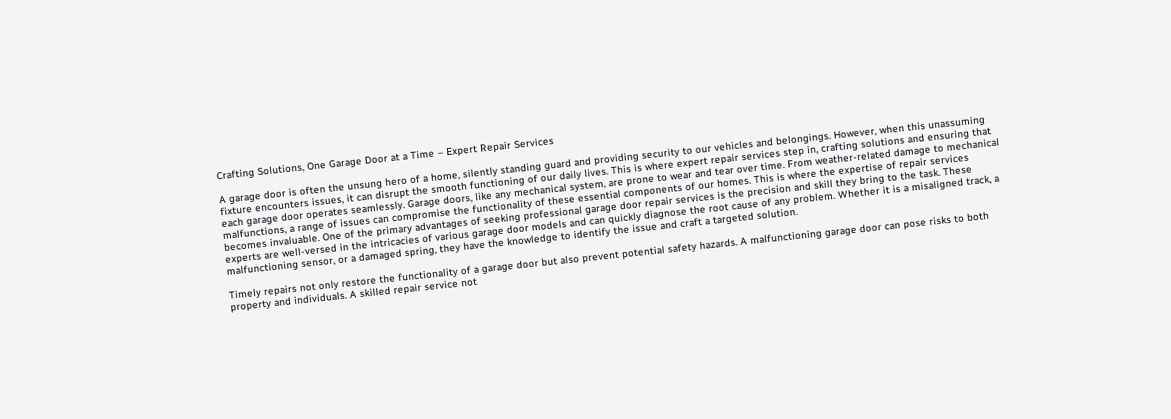Crafting Solutions, One Garage Door at a Time – Expert Repair Services

A garage door is often the unsung hero of a home, silently standing guard and providing security to our vehicles and belongings. However, when this unassuming fixture encounters issues, it can disrupt the smooth functioning of our daily lives. This is where expert repair services step in, crafting solutions and ensuring that each garage door operates seamlessly. Garage doors, like any mechanical system, are prone to wear and tear over time. From weather-related damage to mechanical malfunctions, a range of issues can compromise the functionality of these essential components of our homes. This is where the expertise of repair services becomes invaluable. One of the primary advantages of seeking professional garage door repair services is the precision and skill they bring to the task. These experts are well-versed in the intricacies of various garage door models and can quickly diagnose the root cause of any problem. Whether it is a misaligned track, a malfunctioning sensor, or a damaged spring, they have the knowledge to identify the issue and craft a targeted solution.

Timely repairs not only restore the functionality of a garage door but also prevent potential safety hazards. A malfunctioning garage door can pose risks to both property and individuals. A skilled repair service not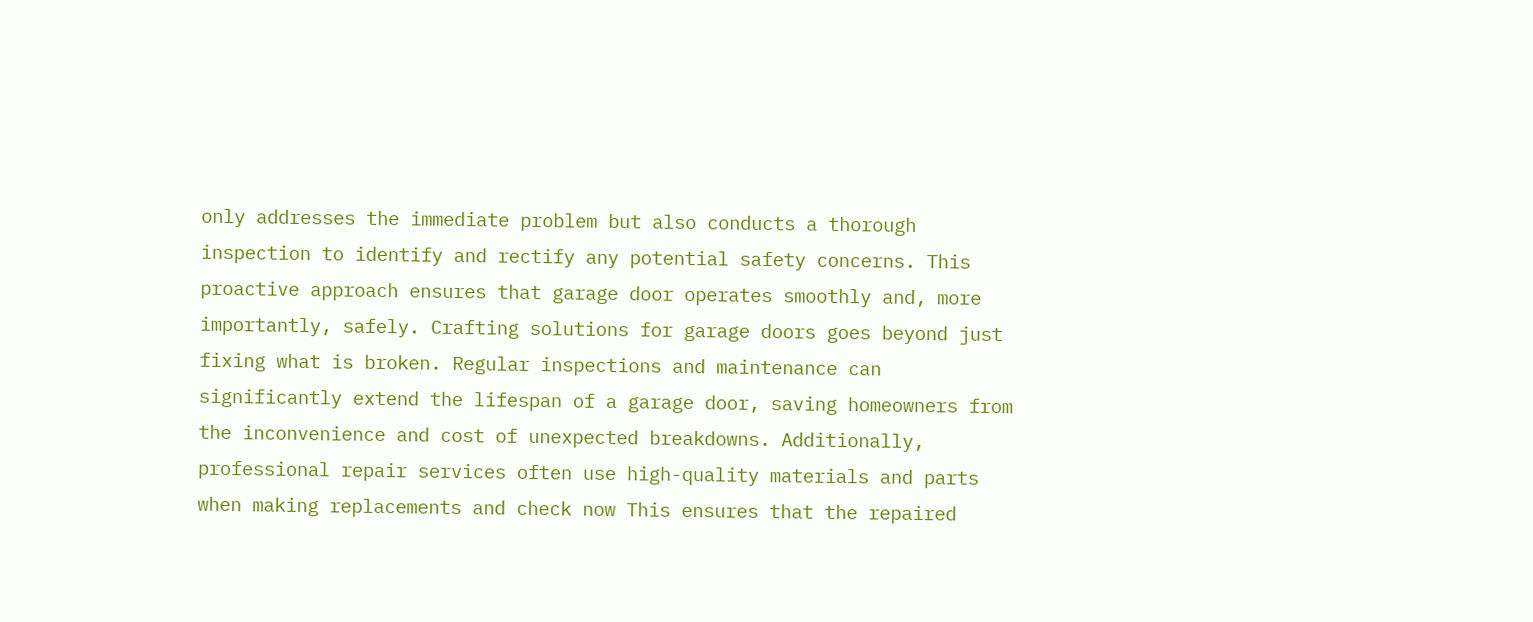only addresses the immediate problem but also conducts a thorough inspection to identify and rectify any potential safety concerns. This proactive approach ensures that garage door operates smoothly and, more importantly, safely. Crafting solutions for garage doors goes beyond just fixing what is broken. Regular inspections and maintenance can significantly extend the lifespan of a garage door, saving homeowners from the inconvenience and cost of unexpected breakdowns. Additionally, professional repair services often use high-quality materials and parts when making replacements and check now This ensures that the repaired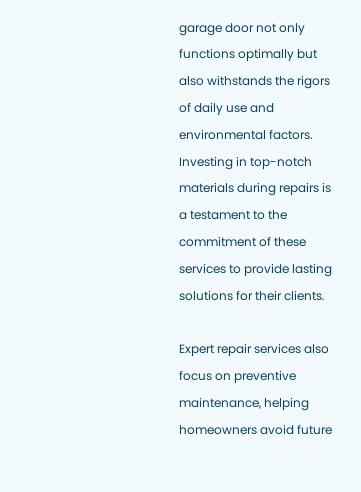garage door not only functions optimally but also withstands the rigors of daily use and environmental factors. Investing in top-notch materials during repairs is a testament to the commitment of these services to provide lasting solutions for their clients.

Expert repair services also focus on preventive maintenance, helping homeowners avoid future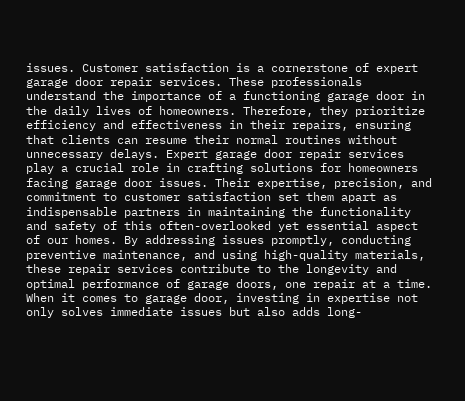issues. Customer satisfaction is a cornerstone of expert garage door repair services. These professionals understand the importance of a functioning garage door in the daily lives of homeowners. Therefore, they prioritize efficiency and effectiveness in their repairs, ensuring that clients can resume their normal routines without unnecessary delays. Expert garage door repair services play a crucial role in crafting solutions for homeowners facing garage door issues. Their expertise, precision, and commitment to customer satisfaction set them apart as indispensable partners in maintaining the functionality and safety of this often-overlooked yet essential aspect of our homes. By addressing issues promptly, conducting preventive maintenance, and using high-quality materials, these repair services contribute to the longevity and optimal performance of garage doors, one repair at a time. When it comes to garage door, investing in expertise not only solves immediate issues but also adds long-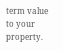term value to your property.